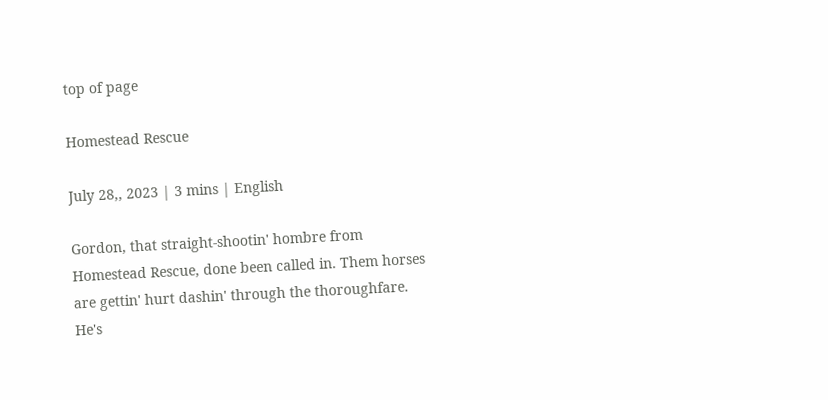top of page

Homestead Rescue

July 28,, 2023 | 3 mins | English

Gordon, that straight-shootin' hombre from Homestead Rescue, done been called in. Them horses are gettin' hurt dashin' through the thoroughfare. He's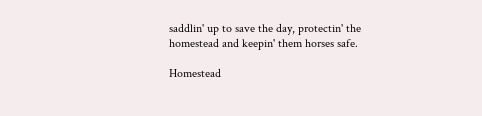saddlin' up to save the day, protectin' the homestead and keepin' them horses safe.

Homestead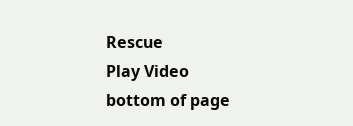Rescue
Play Video
bottom of page